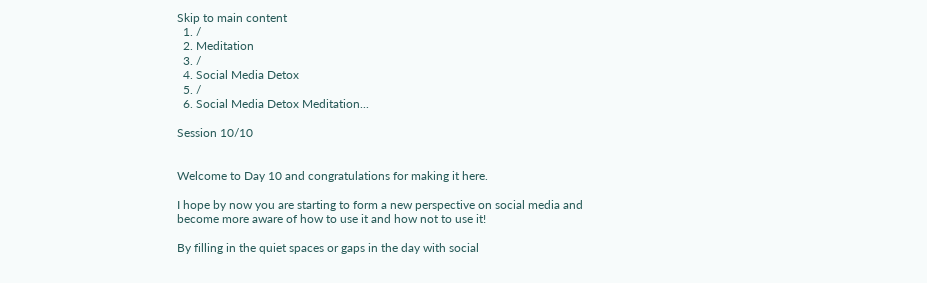Skip to main content
  1. /
  2. Meditation
  3. /
  4. Social Media Detox
  5. /
  6. Social Media Detox Meditation...

Session 10/10


Welcome to Day 10 and congratulations for making it here.

I hope by now you are starting to form a new perspective on social media and become more aware of how to use it and how not to use it!

By filling in the quiet spaces or gaps in the day with social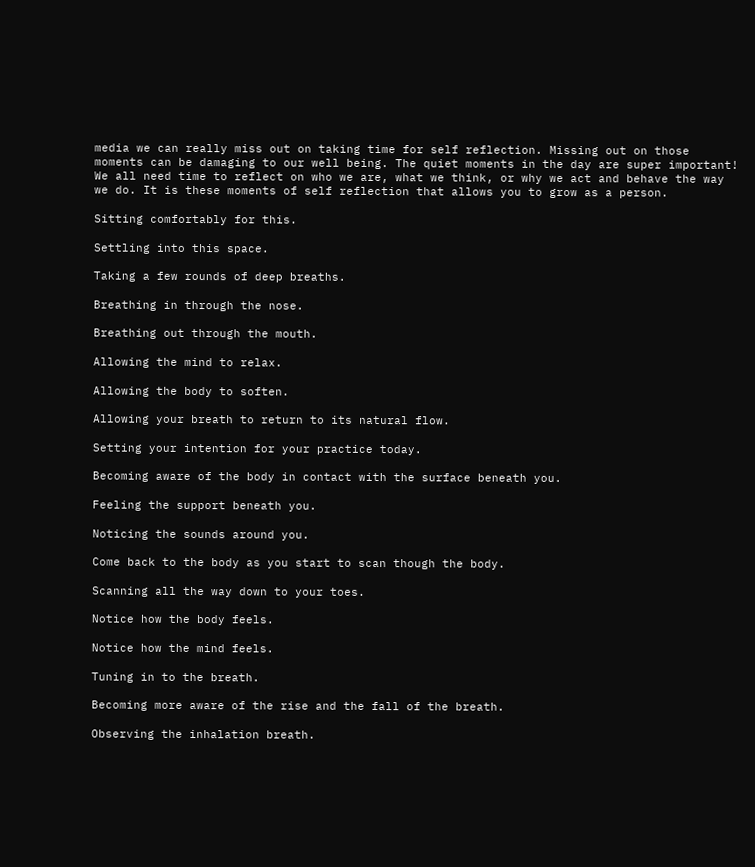media we can really miss out on taking time for self reflection. Missing out on those moments can be damaging to our well being. The quiet moments in the day are super important! We all need time to reflect on who we are, what we think, or why we act and behave the way we do. It is these moments of self reflection that allows you to grow as a person.

Sitting comfortably for this.

Settling into this space.

Taking a few rounds of deep breaths.

Breathing in through the nose.

Breathing out through the mouth.

Allowing the mind to relax.

Allowing the body to soften.

Allowing your breath to return to its natural flow.

Setting your intention for your practice today.

Becoming aware of the body in contact with the surface beneath you.

Feeling the support beneath you.

Noticing the sounds around you.

Come back to the body as you start to scan though the body.

Scanning all the way down to your toes.

Notice how the body feels.

Notice how the mind feels.

Tuning in to the breath.

Becoming more aware of the rise and the fall of the breath.

Observing the inhalation breath.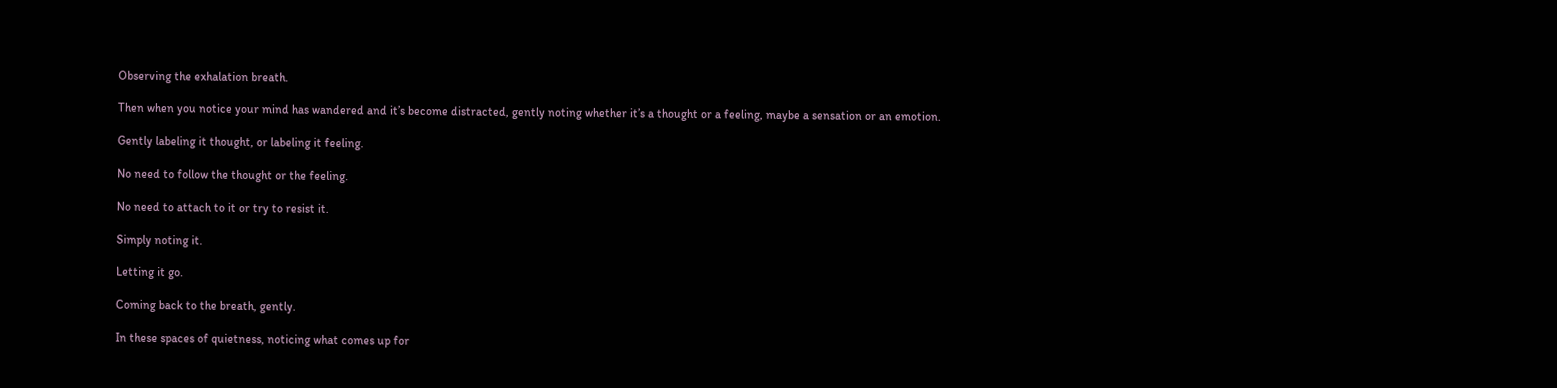Observing the exhalation breath.

Then when you notice your mind has wandered and it’s become distracted, gently noting whether it’s a thought or a feeling, maybe a sensation or an emotion.

Gently labeling it thought, or labeling it feeling.

No need to follow the thought or the feeling.

No need to attach to it or try to resist it.

Simply noting it.

Letting it go.

Coming back to the breath, gently.

In these spaces of quietness, noticing what comes up for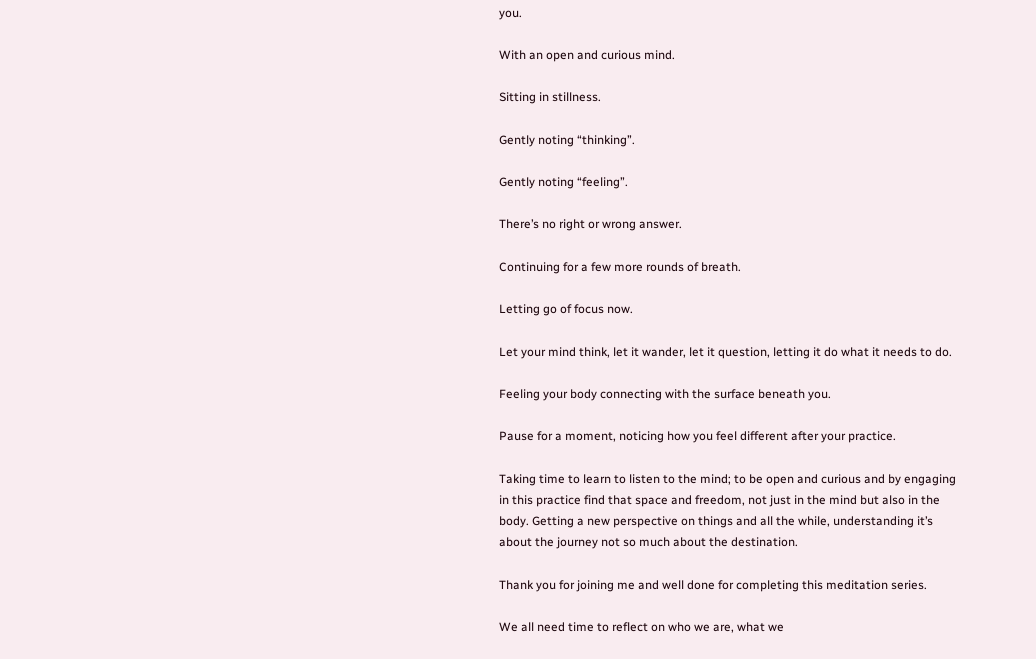you.

With an open and curious mind.

Sitting in stillness.

Gently noting “thinking”.

Gently noting “feeling”.

There’s no right or wrong answer.

Continuing for a few more rounds of breath.

Letting go of focus now.

Let your mind think, let it wander, let it question, letting it do what it needs to do.

Feeling your body connecting with the surface beneath you.

Pause for a moment, noticing how you feel different after your practice.

Taking time to learn to listen to the mind; to be open and curious and by engaging in this practice find that space and freedom, not just in the mind but also in the body. Getting a new perspective on things and all the while, understanding it’s about the journey not so much about the destination.

Thank you for joining me and well done for completing this meditation series.

We all need time to reflect on who we are, what we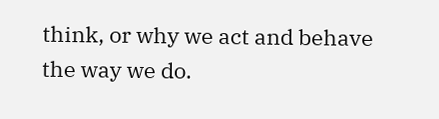think, or why we act and behave the way we do.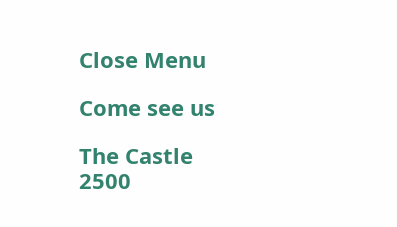Close Menu

Come see us

The Castle
2500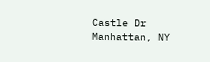Castle Dr
Manhattan, NY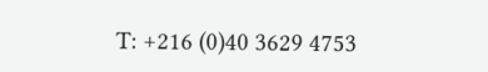T: +216 (0)40 3629 4753